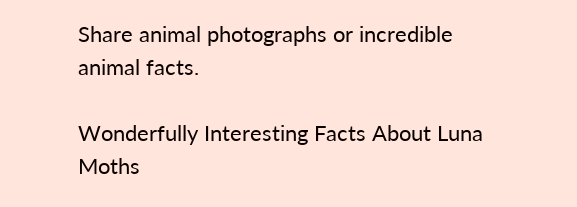Share animal photographs or incredible animal facts.

Wonderfully Interesting Facts About Luna Moths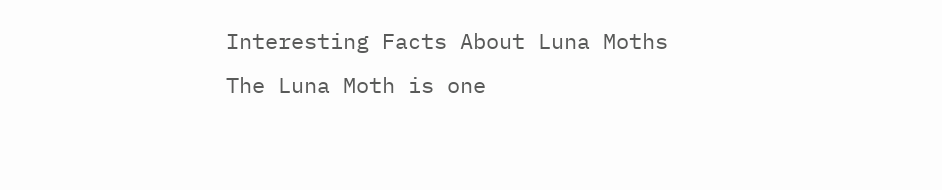Interesting Facts About Luna Moths
The Luna Moth is one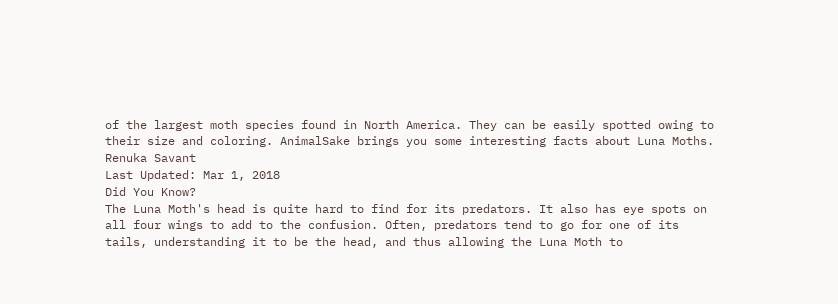of the largest moth species found in North America. They can be easily spotted owing to their size and coloring. AnimalSake brings you some interesting facts about Luna Moths.
Renuka Savant
Last Updated: Mar 1, 2018
Did You Know?
The Luna Moth's head is quite hard to find for its predators. It also has eye spots on all four wings to add to the confusion. Often, predators tend to go for one of its tails, understanding it to be the head, and thus allowing the Luna Moth to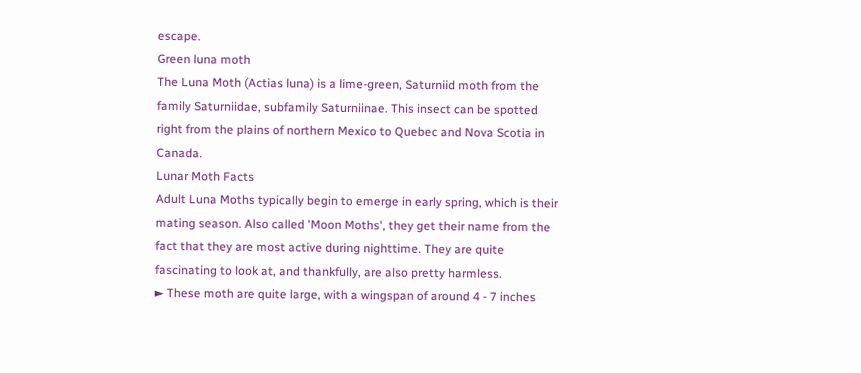escape.
Green luna moth
The Luna Moth (Actias luna) is a lime-green, Saturniid moth from the family Saturniidae, subfamily Saturniinae. This insect can be spotted right from the plains of northern Mexico to Quebec and Nova Scotia in Canada.
Lunar Moth Facts
Adult Luna Moths typically begin to emerge in early spring, which is their mating season. Also called 'Moon Moths', they get their name from the fact that they are most active during nighttime. They are quite fascinating to look at, and thankfully, are also pretty harmless.
► These moth are quite large, with a wingspan of around 4 - 7 inches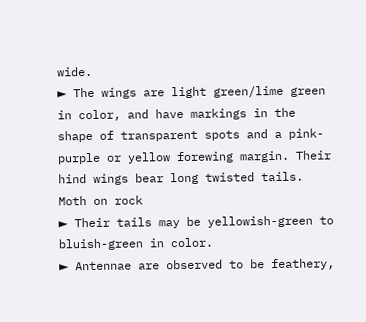wide.
► The wings are light green/lime green in color, and have markings in the shape of transparent spots and a pink-purple or yellow forewing margin. Their hind wings bear long twisted tails.
Moth on rock
► Their tails may be yellowish-green to bluish-green in color.
► Antennae are observed to be feathery,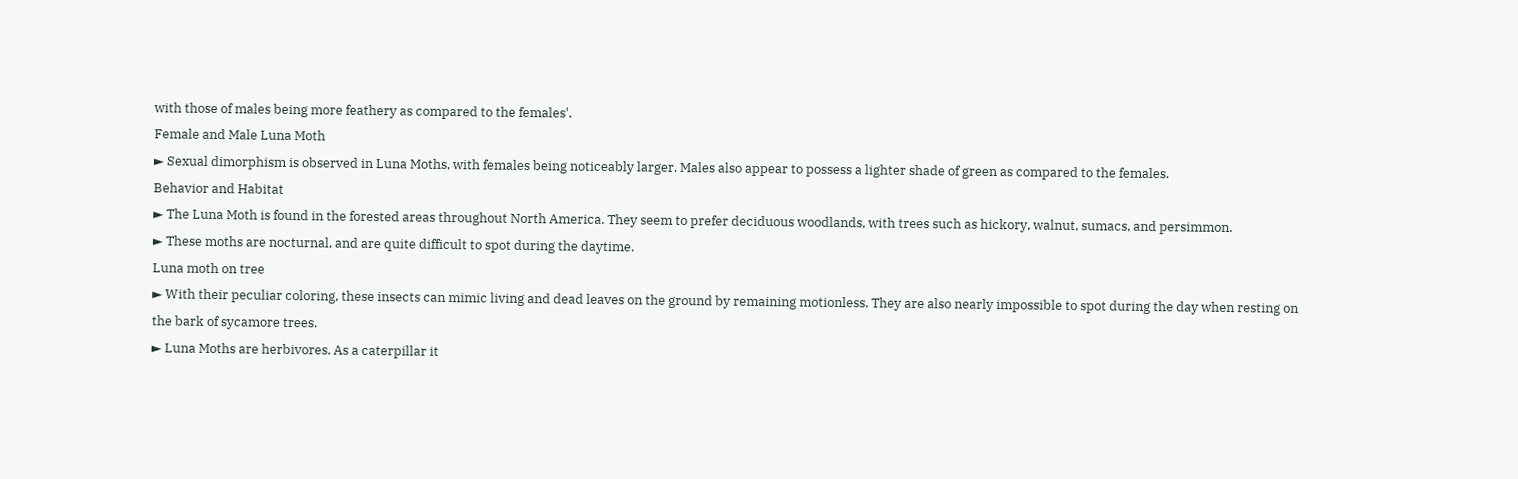with those of males being more feathery as compared to the females'.
Female and Male Luna Moth
► Sexual dimorphism is observed in Luna Moths, with females being noticeably larger. Males also appear to possess a lighter shade of green as compared to the females.
Behavior and Habitat
► The Luna Moth is found in the forested areas throughout North America. They seem to prefer deciduous woodlands, with trees such as hickory, walnut, sumacs, and persimmon.
► These moths are nocturnal, and are quite difficult to spot during the daytime.
Luna moth on tree
► With their peculiar coloring, these insects can mimic living and dead leaves on the ground by remaining motionless. They are also nearly impossible to spot during the day when resting on the bark of sycamore trees.
► Luna Moths are herbivores. As a caterpillar it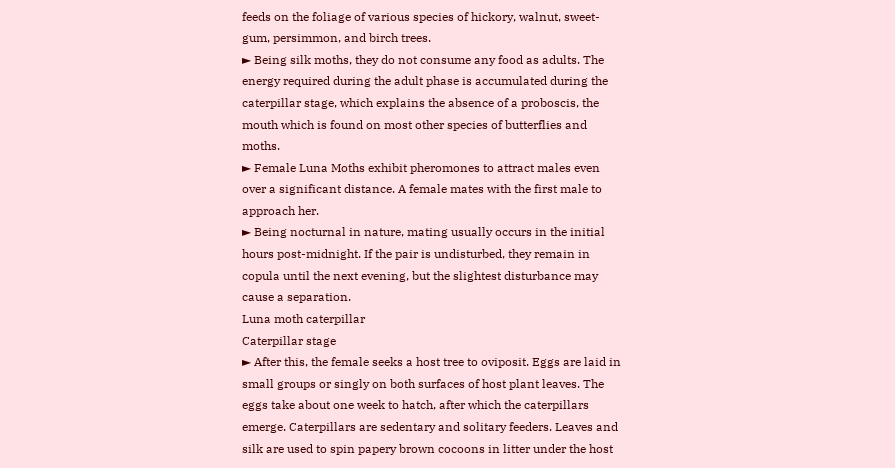feeds on the foliage of various species of hickory, walnut, sweet-gum, persimmon, and birch trees.
► Being silk moths, they do not consume any food as adults. The energy required during the adult phase is accumulated during the caterpillar stage, which explains the absence of a proboscis, the mouth which is found on most other species of butterflies and moths.
► Female Luna Moths exhibit pheromones to attract males even over a significant distance. A female mates with the first male to approach her.
► Being nocturnal in nature, mating usually occurs in the initial hours post-midnight. If the pair is undisturbed, they remain in copula until the next evening, but the slightest disturbance may cause a separation.
Luna moth caterpillar
Caterpillar stage
► After this, the female seeks a host tree to oviposit. Eggs are laid in small groups or singly on both surfaces of host plant leaves. The eggs take about one week to hatch, after which the caterpillars emerge. Caterpillars are sedentary and solitary feeders. Leaves and silk are used to spin papery brown cocoons in litter under the host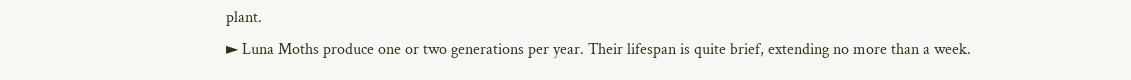plant.
► Luna Moths produce one or two generations per year. Their lifespan is quite brief, extending no more than a week.